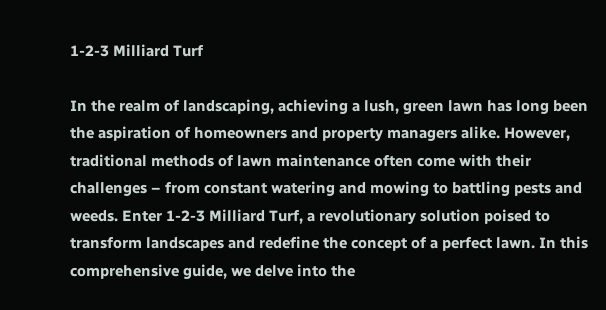1-2-3 Milliard Turf

In the realm of landscaping, achieving a lush, green lawn has long been the aspiration of homeowners and property managers alike. However, traditional methods of lawn maintenance often come with their challenges – from constant watering and mowing to battling pests and weeds. Enter 1-2-3 Milliard Turf, a revolutionary solution poised to transform landscapes and redefine the concept of a perfect lawn. In this comprehensive guide, we delve into the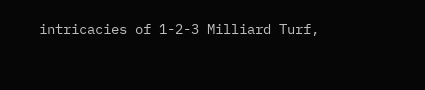intricacies of 1-2-3 Milliard Turf,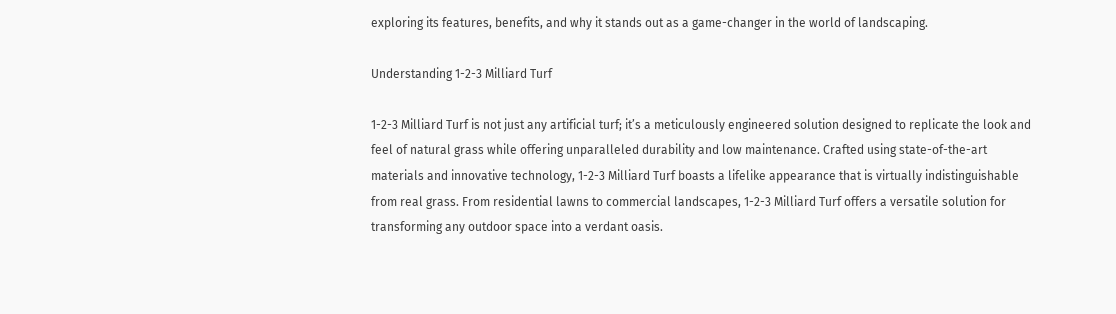exploring its features, benefits, and why it stands out as a game-changer in the world of landscaping.

Understanding 1-2-3 Milliard Turf

1-2-3 Milliard Turf is not just any artificial turf; it’s a meticulously engineered solution designed to replicate the look and feel of natural grass while offering unparalleled durability and low maintenance. Crafted using state-of-the-art materials and innovative technology, 1-2-3 Milliard Turf boasts a lifelike appearance that is virtually indistinguishable from real grass. From residential lawns to commercial landscapes, 1-2-3 Milliard Turf offers a versatile solution for transforming any outdoor space into a verdant oasis.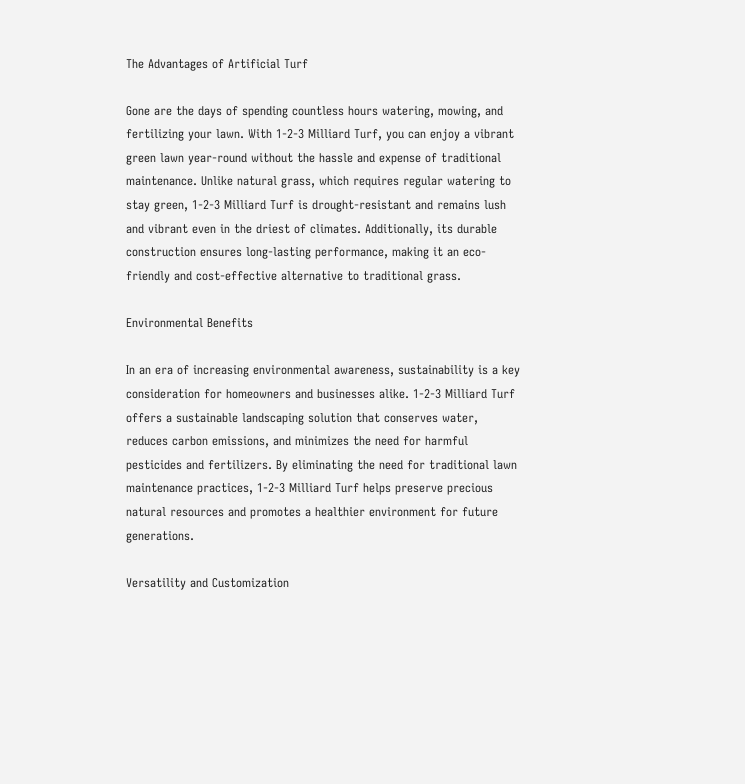The Advantages of Artificial Turf

Gone are the days of spending countless hours watering, mowing, and fertilizing your lawn. With 1-2-3 Milliard Turf, you can enjoy a vibrant green lawn year-round without the hassle and expense of traditional maintenance. Unlike natural grass, which requires regular watering to stay green, 1-2-3 Milliard Turf is drought-resistant and remains lush and vibrant even in the driest of climates. Additionally, its durable construction ensures long-lasting performance, making it an eco-friendly and cost-effective alternative to traditional grass.

Environmental Benefits

In an era of increasing environmental awareness, sustainability is a key consideration for homeowners and businesses alike. 1-2-3 Milliard Turf offers a sustainable landscaping solution that conserves water, reduces carbon emissions, and minimizes the need for harmful pesticides and fertilizers. By eliminating the need for traditional lawn maintenance practices, 1-2-3 Milliard Turf helps preserve precious natural resources and promotes a healthier environment for future generations.

Versatility and Customization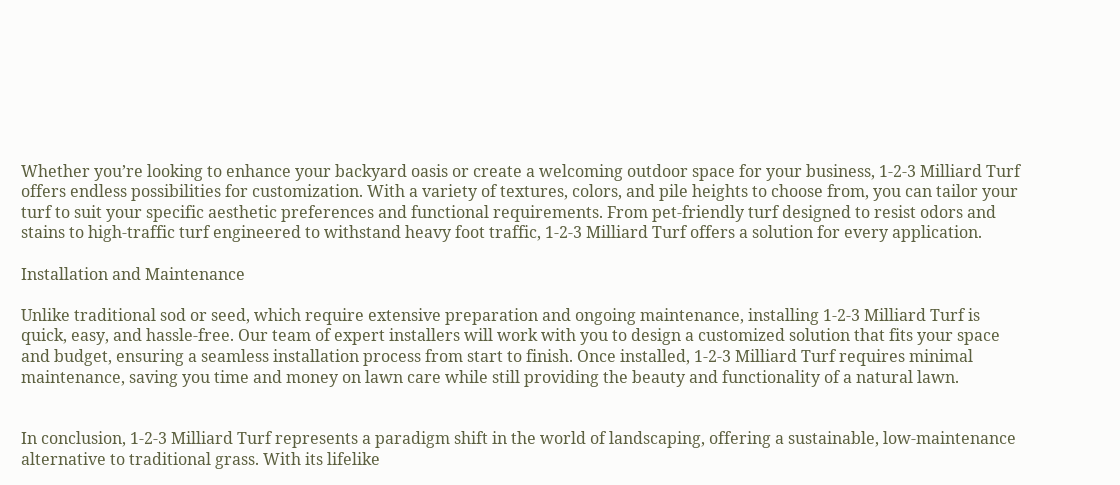Whether you’re looking to enhance your backyard oasis or create a welcoming outdoor space for your business, 1-2-3 Milliard Turf offers endless possibilities for customization. With a variety of textures, colors, and pile heights to choose from, you can tailor your turf to suit your specific aesthetic preferences and functional requirements. From pet-friendly turf designed to resist odors and stains to high-traffic turf engineered to withstand heavy foot traffic, 1-2-3 Milliard Turf offers a solution for every application.

Installation and Maintenance

Unlike traditional sod or seed, which require extensive preparation and ongoing maintenance, installing 1-2-3 Milliard Turf is quick, easy, and hassle-free. Our team of expert installers will work with you to design a customized solution that fits your space and budget, ensuring a seamless installation process from start to finish. Once installed, 1-2-3 Milliard Turf requires minimal maintenance, saving you time and money on lawn care while still providing the beauty and functionality of a natural lawn.


In conclusion, 1-2-3 Milliard Turf represents a paradigm shift in the world of landscaping, offering a sustainable, low-maintenance alternative to traditional grass. With its lifelike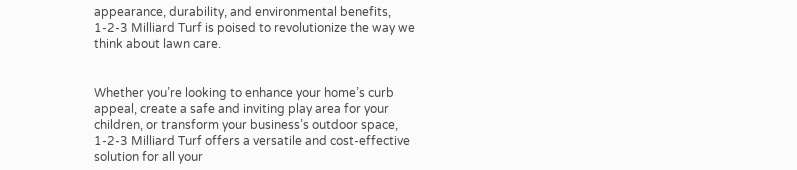appearance, durability, and environmental benefits, 1-2-3 Milliard Turf is poised to revolutionize the way we think about lawn care.


Whether you’re looking to enhance your home’s curb appeal, create a safe and inviting play area for your children, or transform your business’s outdoor space, 1-2-3 Milliard Turf offers a versatile and cost-effective solution for all your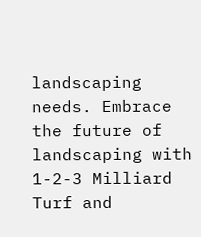landscaping needs. Embrace the future of landscaping with 1-2-3 Milliard Turf and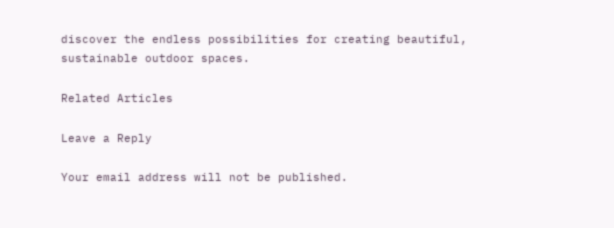discover the endless possibilities for creating beautiful, sustainable outdoor spaces.

Related Articles

Leave a Reply

Your email address will not be published.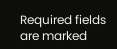Required fields are marked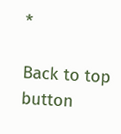*

Back to top button